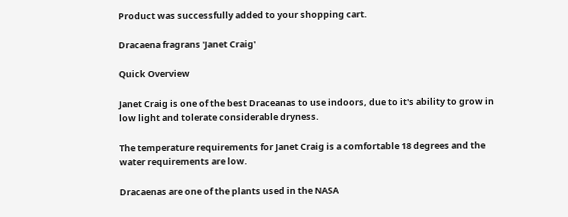Product was successfully added to your shopping cart.

Dracaena fragrans 'Janet Craig'

Quick Overview

Janet Craig is one of the best Draceanas to use indoors, due to it's ability to grow in low light and tolerate considerable dryness.

The temperature requirements for Janet Craig is a comfortable 18 degrees and the water requirements are low.

Dracaenas are one of the plants used in the NASA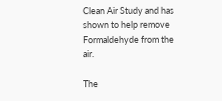Clean Air Study and has shown to help remove Formaldehyde from the air.

The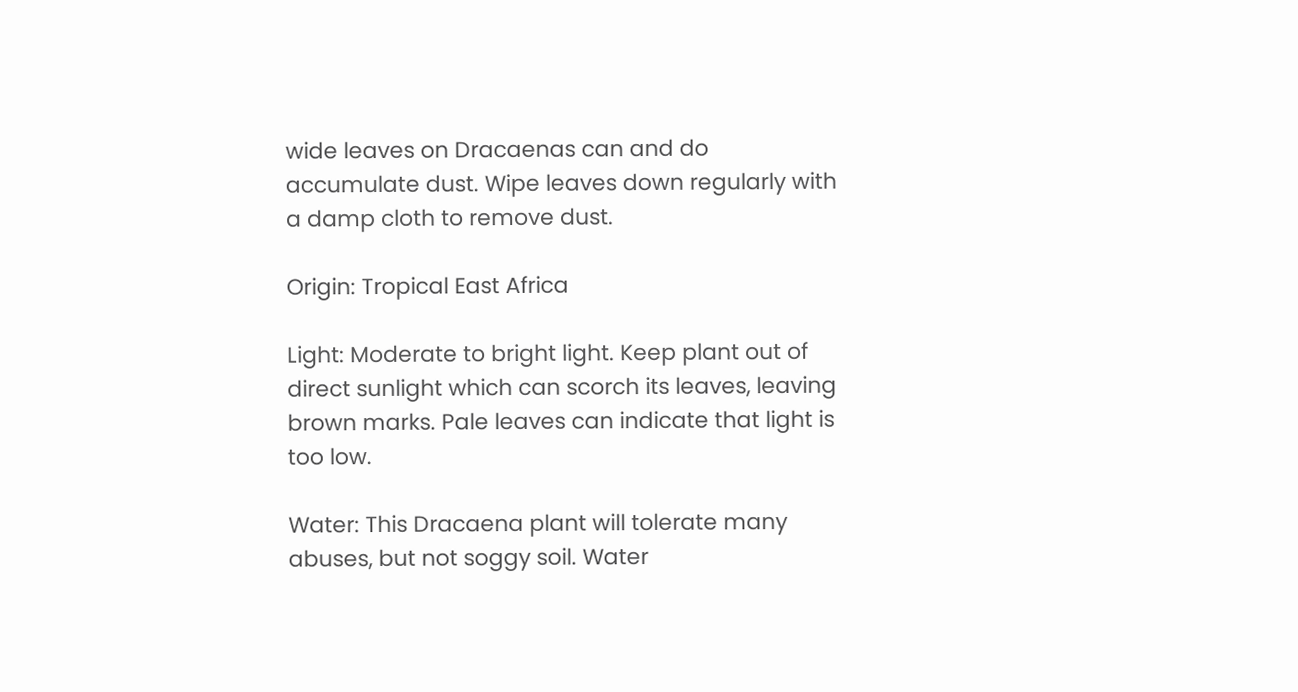wide leaves on Dracaenas can and do accumulate dust. Wipe leaves down regularly with a damp cloth to remove dust.

Origin: Tropical East Africa

Light: Moderate to bright light. Keep plant out of direct sunlight which can scorch its leaves, leaving brown marks. Pale leaves can indicate that light is too low.

Water: This Dracaena plant will tolerate many abuses, but not soggy soil. Water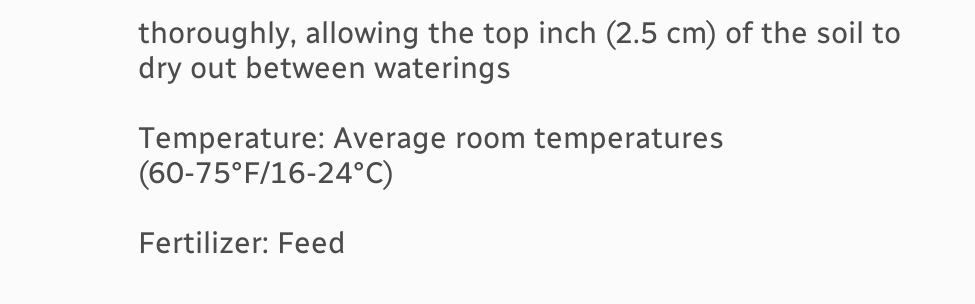thoroughly, allowing the top inch (2.5 cm) of the soil to dry out between waterings

Temperature: Average room temperatures (60-75°F/16-24°C)

Fertilizer: Feed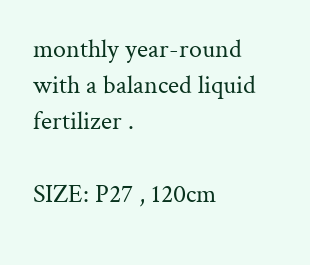monthly year-round with a balanced liquid fertilizer .

SIZE: P27 , 120cm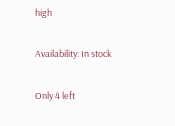high

Availability: In stock

Only 4 left